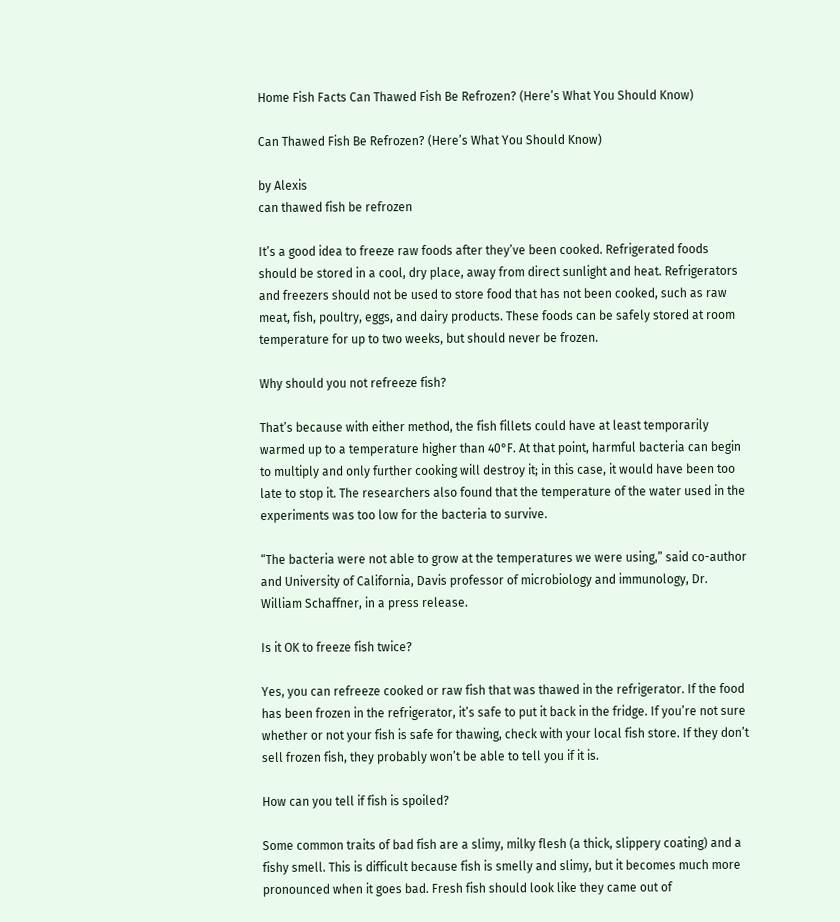Home Fish Facts Can Thawed Fish Be Refrozen? (Here’s What You Should Know)

Can Thawed Fish Be Refrozen? (Here’s What You Should Know)

by Alexis
can thawed fish be refrozen

It’s a good idea to freeze raw foods after they’ve been cooked. Refrigerated foods should be stored in a cool, dry place, away from direct sunlight and heat. Refrigerators and freezers should not be used to store food that has not been cooked, such as raw meat, fish, poultry, eggs, and dairy products. These foods can be safely stored at room temperature for up to two weeks, but should never be frozen.

Why should you not refreeze fish?

That’s because with either method, the fish fillets could have at least temporarily warmed up to a temperature higher than 40°F. At that point, harmful bacteria can begin to multiply and only further cooking will destroy it; in this case, it would have been too late to stop it. The researchers also found that the temperature of the water used in the experiments was too low for the bacteria to survive.

“The bacteria were not able to grow at the temperatures we were using,” said co-author and University of California, Davis professor of microbiology and immunology, Dr. William Schaffner, in a press release.

Is it OK to freeze fish twice?

Yes, you can refreeze cooked or raw fish that was thawed in the refrigerator. If the food has been frozen in the refrigerator, it’s safe to put it back in the fridge. If you’re not sure whether or not your fish is safe for thawing, check with your local fish store. If they don’t sell frozen fish, they probably won’t be able to tell you if it is.

How can you tell if fish is spoiled?

Some common traits of bad fish are a slimy, milky flesh (a thick, slippery coating) and a fishy smell. This is difficult because fish is smelly and slimy, but it becomes much more pronounced when it goes bad. Fresh fish should look like they came out of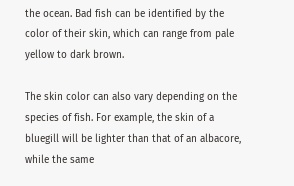the ocean. Bad fish can be identified by the color of their skin, which can range from pale yellow to dark brown.

The skin color can also vary depending on the species of fish. For example, the skin of a bluegill will be lighter than that of an albacore, while the same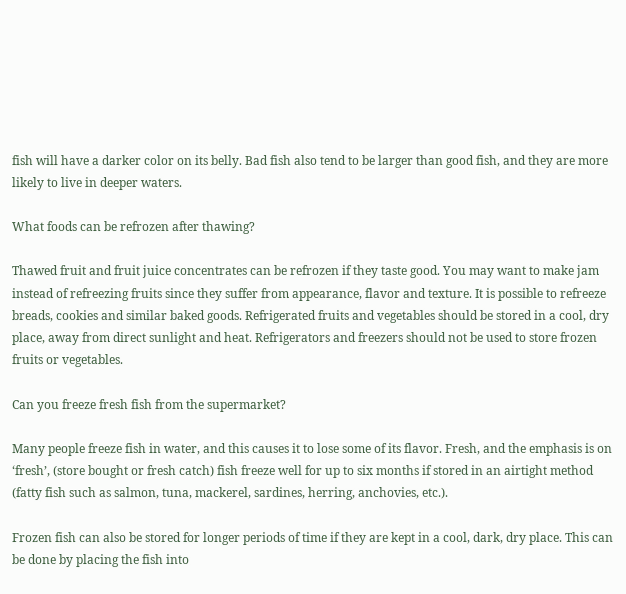fish will have a darker color on its belly. Bad fish also tend to be larger than good fish, and they are more likely to live in deeper waters.

What foods can be refrozen after thawing?

Thawed fruit and fruit juice concentrates can be refrozen if they taste good. You may want to make jam instead of refreezing fruits since they suffer from appearance, flavor and texture. It is possible to refreeze breads, cookies and similar baked goods. Refrigerated fruits and vegetables should be stored in a cool, dry place, away from direct sunlight and heat. Refrigerators and freezers should not be used to store frozen fruits or vegetables.

Can you freeze fresh fish from the supermarket?

Many people freeze fish in water, and this causes it to lose some of its flavor. Fresh, and the emphasis is on ‘fresh’, (store bought or fresh catch) fish freeze well for up to six months if stored in an airtight method (fatty fish such as salmon, tuna, mackerel, sardines, herring, anchovies, etc.).

Frozen fish can also be stored for longer periods of time if they are kept in a cool, dark, dry place. This can be done by placing the fish into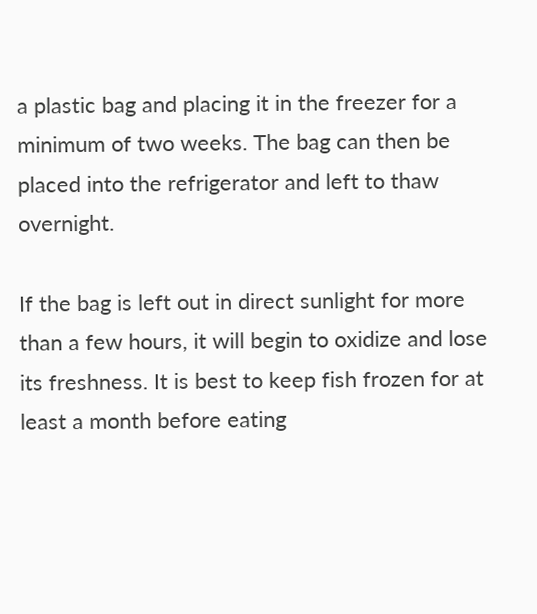a plastic bag and placing it in the freezer for a minimum of two weeks. The bag can then be placed into the refrigerator and left to thaw overnight.

If the bag is left out in direct sunlight for more than a few hours, it will begin to oxidize and lose its freshness. It is best to keep fish frozen for at least a month before eating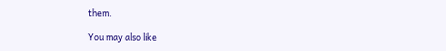them.

You may also like